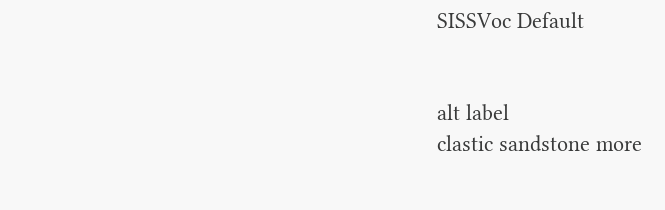SISSVoc Default


alt label
clastic sandstone more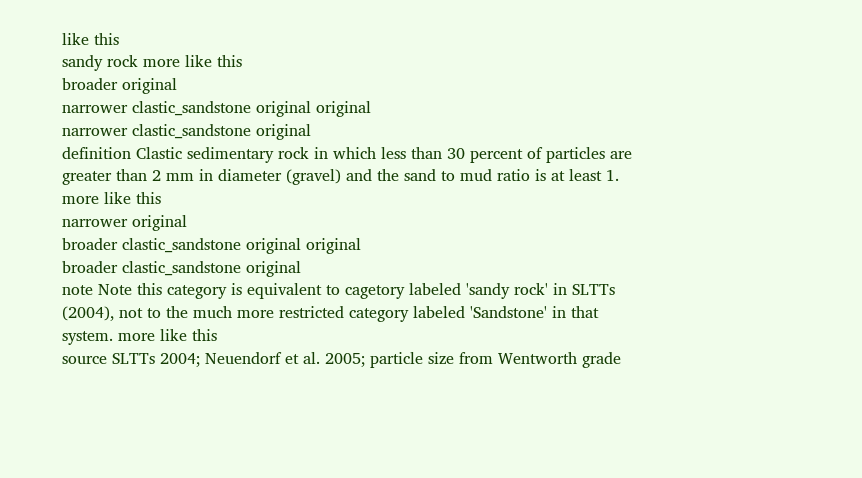like this
sandy rock more like this
broader original
narrower clastic_sandstone original original
narrower clastic_sandstone original
definition Clastic sedimentary rock in which less than 30 percent of particles are greater than 2 mm in diameter (gravel) and the sand to mud ratio is at least 1. more like this
narrower original
broader clastic_sandstone original original
broader clastic_sandstone original
note Note this category is equivalent to cagetory labeled 'sandy rock' in SLTTs (2004), not to the much more restricted category labeled 'Sandstone' in that system. more like this
source SLTTs 2004; Neuendorf et al. 2005; particle size from Wentworth grade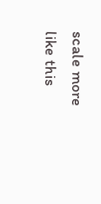scale more like this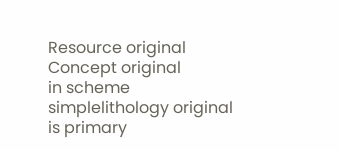Resource original
Concept original
in scheme simplelithology original
is primary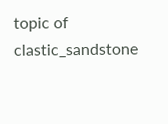topic of clastic_sandstone